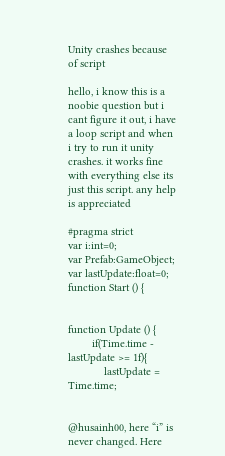Unity crashes because of script

hello, i know this is a noobie question but i cant figure it out, i have a loop script and when i try to run it unity crashes. it works fine with everything else its just this script. any help is appreciated

#pragma strict
var i:int=0;
var Prefab:GameObject;
var lastUpdate:float=0;
function Start () {


function Update () {
        if(Time.time - lastUpdate >= 1f){
            lastUpdate = Time.time;


@husainh00, here “i” is never changed. Here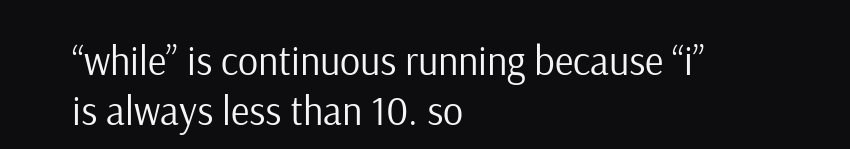“while” is continuous running because “i” is always less than 10. so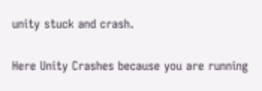unity stuck and crash.

Here Unity Crashes because you are running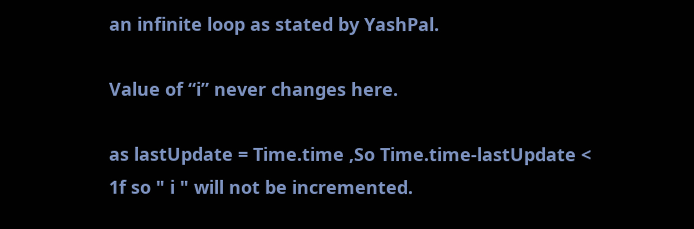an infinite loop as stated by YashPal.

Value of “i” never changes here.

as lastUpdate = Time.time ,So Time.time-lastUpdate < 1f so " i " will not be incremented.